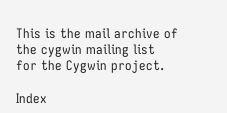This is the mail archive of the cygwin mailing list for the Cygwin project.

Index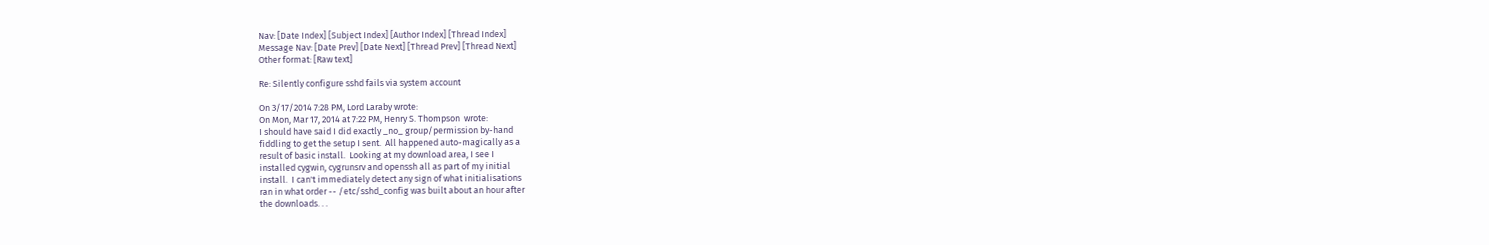Nav: [Date Index] [Subject Index] [Author Index] [Thread Index]
Message Nav: [Date Prev] [Date Next] [Thread Prev] [Thread Next]
Other format: [Raw text]

Re: Silently configure sshd fails via system account

On 3/17/2014 7:28 PM, Lord Laraby wrote:
On Mon, Mar 17, 2014 at 7:22 PM, Henry S. Thompson  wrote:
I should have said I did exactly _no_ group/permission by-hand
fiddling to get the setup I sent.  All happened auto-magically as a
result of basic install.  Looking at my download area, I see I
installed cygwin, cygrunsrv and openssh all as part of my initial
install.  I can't immediately detect any sign of what initialisations
ran in what order -- /etc/sshd_config was built about an hour after
the downloads. . .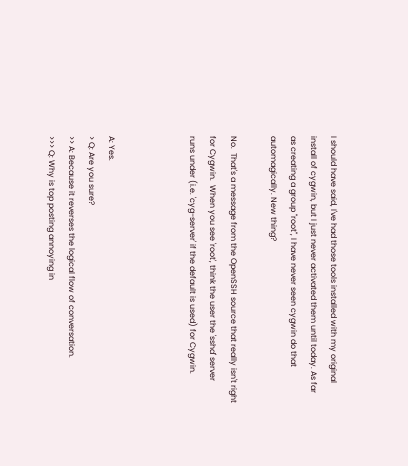I should have said, I've had those tools installed with my original
install of cygwin, but I just never activated them until today. As far
as creating a group "root", I have never seen cygwin do that
automagically. New thing?

No.  That's a message from the OpenSSH source that really isn't right
for Cygwin.  When you see 'root', think the user the 'sshd' server
runs under (i.e. 'cyg-server' if the default is used) for Cygwin.



A: Yes.
> Q: Are you sure?
>> A: Because it reverses the logical flow of conversation.
>>> Q: Why is top posting annoying in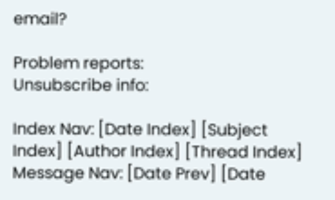email?

Problem reports:
Unsubscribe info:

Index Nav: [Date Index] [Subject Index] [Author Index] [Thread Index]
Message Nav: [Date Prev] [Date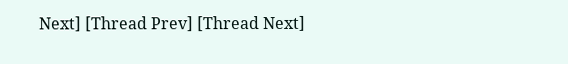Next] [Thread Prev] [Thread Next]